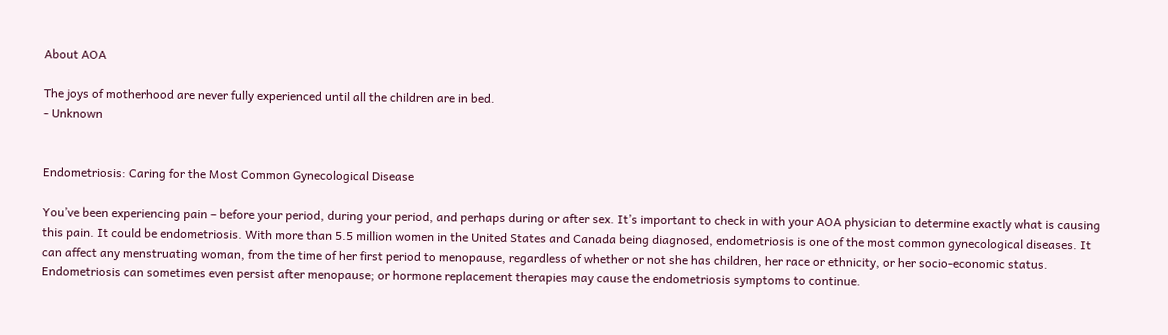About AOA

The joys of motherhood are never fully experienced until all the children are in bed.
- Unknown


Endometriosis: Caring for the Most Common Gynecological Disease

You’ve been experiencing pain – before your period, during your period, and perhaps during or after sex. It’s important to check in with your AOA physician to determine exactly what is causing this pain. It could be endometriosis. With more than 5.5 million women in the United States and Canada being diagnosed, endometriosis is one of the most common gynecological diseases. It can affect any menstruating woman, from the time of her first period to menopause, regardless of whether or not she has children, her race or ethnicity, or her socio-economic status. Endometriosis can sometimes even persist after menopause; or hormone replacement therapies may cause the endometriosis symptoms to continue.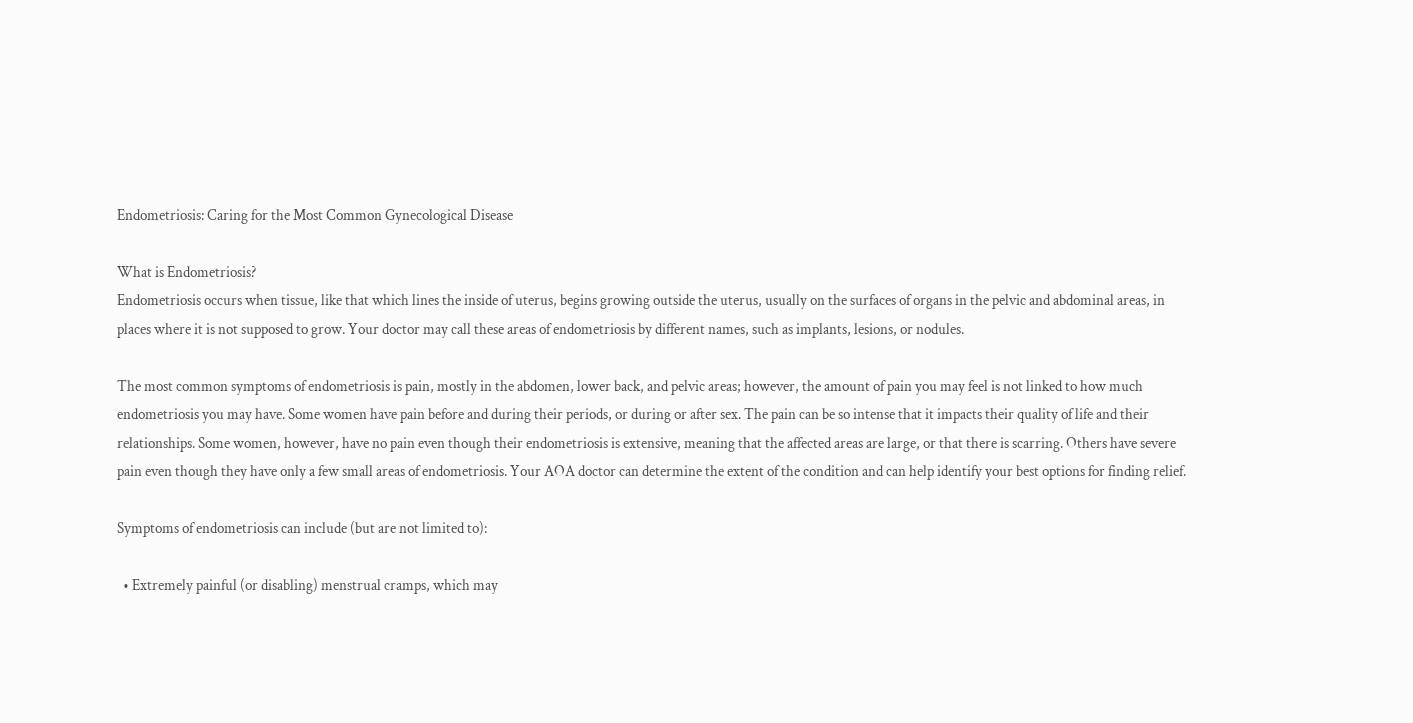Endometriosis: Caring for the Most Common Gynecological Disease

What is Endometriosis?
Endometriosis occurs when tissue, like that which lines the inside of uterus, begins growing outside the uterus, usually on the surfaces of organs in the pelvic and abdominal areas, in places where it is not supposed to grow. Your doctor may call these areas of endometriosis by different names, such as implants, lesions, or nodules.

The most common symptoms of endometriosis is pain, mostly in the abdomen, lower back, and pelvic areas; however, the amount of pain you may feel is not linked to how much endometriosis you may have. Some women have pain before and during their periods, or during or after sex. The pain can be so intense that it impacts their quality of life and their relationships. Some women, however, have no pain even though their endometriosis is extensive, meaning that the affected areas are large, or that there is scarring. Others have severe pain even though they have only a few small areas of endometriosis. Your AOA doctor can determine the extent of the condition and can help identify your best options for finding relief.

Symptoms of endometriosis can include (but are not limited to):

  • Extremely painful (or disabling) menstrual cramps, which may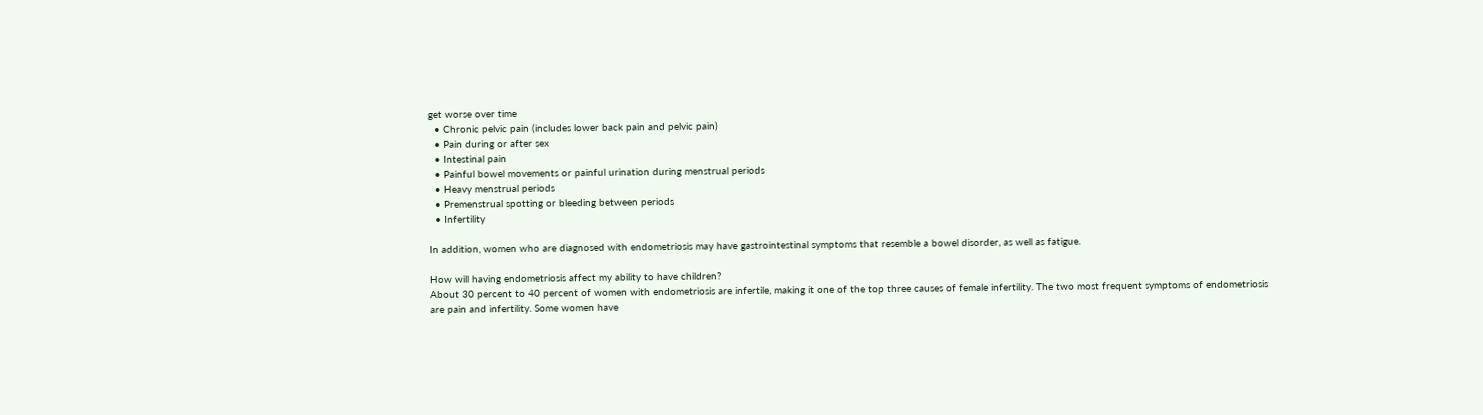get worse over time
  • Chronic pelvic pain (includes lower back pain and pelvic pain)
  • Pain during or after sex
  • Intestinal pain
  • Painful bowel movements or painful urination during menstrual periods
  • Heavy menstrual periods
  • Premenstrual spotting or bleeding between periods
  • Infertility

In addition, women who are diagnosed with endometriosis may have gastrointestinal symptoms that resemble a bowel disorder, as well as fatigue.

How will having endometriosis affect my ability to have children?
About 30 percent to 40 percent of women with endometriosis are infertile, making it one of the top three causes of female infertility. The two most frequent symptoms of endometriosis are pain and infertility. Some women have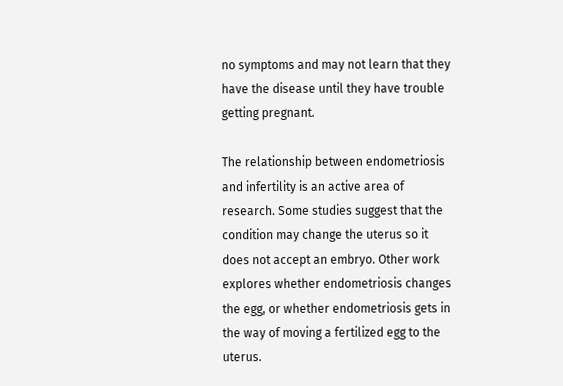no symptoms and may not learn that they have the disease until they have trouble getting pregnant.

The relationship between endometriosis and infertility is an active area of research. Some studies suggest that the condition may change the uterus so it does not accept an embryo. Other work explores whether endometriosis changes the egg, or whether endometriosis gets in the way of moving a fertilized egg to the uterus.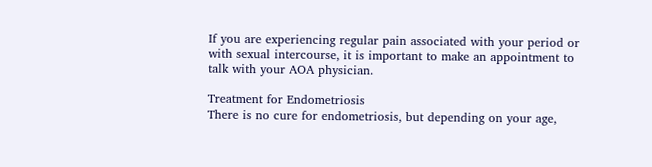If you are experiencing regular pain associated with your period or with sexual intercourse, it is important to make an appointment to talk with your AOA physician.

Treatment for Endometriosis
There is no cure for endometriosis, but depending on your age,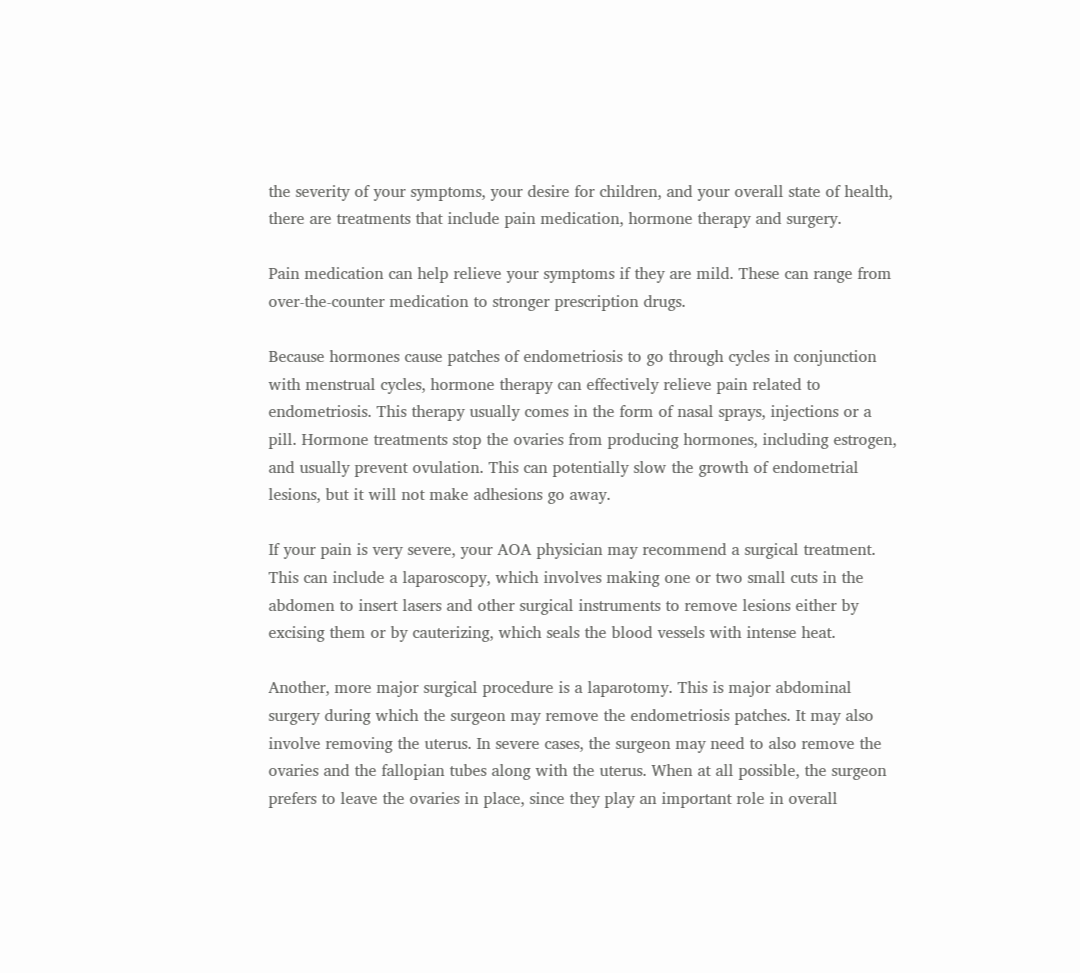the severity of your symptoms, your desire for children, and your overall state of health, there are treatments that include pain medication, hormone therapy and surgery.

Pain medication can help relieve your symptoms if they are mild. These can range from over-the-counter medication to stronger prescription drugs.

Because hormones cause patches of endometriosis to go through cycles in conjunction with menstrual cycles, hormone therapy can effectively relieve pain related to endometriosis. This therapy usually comes in the form of nasal sprays, injections or a pill. Hormone treatments stop the ovaries from producing hormones, including estrogen, and usually prevent ovulation. This can potentially slow the growth of endometrial lesions, but it will not make adhesions go away.

If your pain is very severe, your AOA physician may recommend a surgical treatment. This can include a laparoscopy, which involves making one or two small cuts in the abdomen to insert lasers and other surgical instruments to remove lesions either by excising them or by cauterizing, which seals the blood vessels with intense heat.

Another, more major surgical procedure is a laparotomy. This is major abdominal surgery during which the surgeon may remove the endometriosis patches. It may also involve removing the uterus. In severe cases, the surgeon may need to also remove the ovaries and the fallopian tubes along with the uterus. When at all possible, the surgeon prefers to leave the ovaries in place, since they play an important role in overall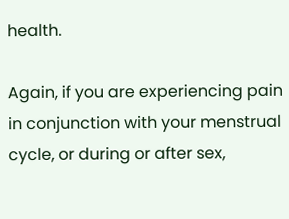health.

Again, if you are experiencing pain in conjunction with your menstrual cycle, or during or after sex,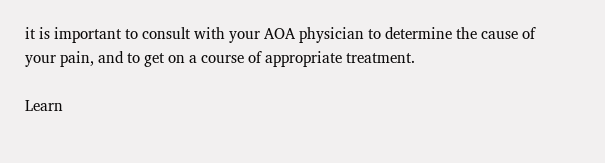it is important to consult with your AOA physician to determine the cause of your pain, and to get on a course of appropriate treatment.

Learn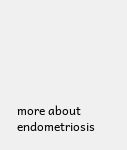more about endometriosis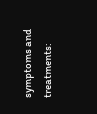symptoms and treatments: